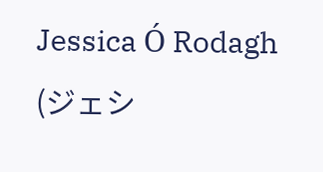Jessica Ó Rodagh (ジェシ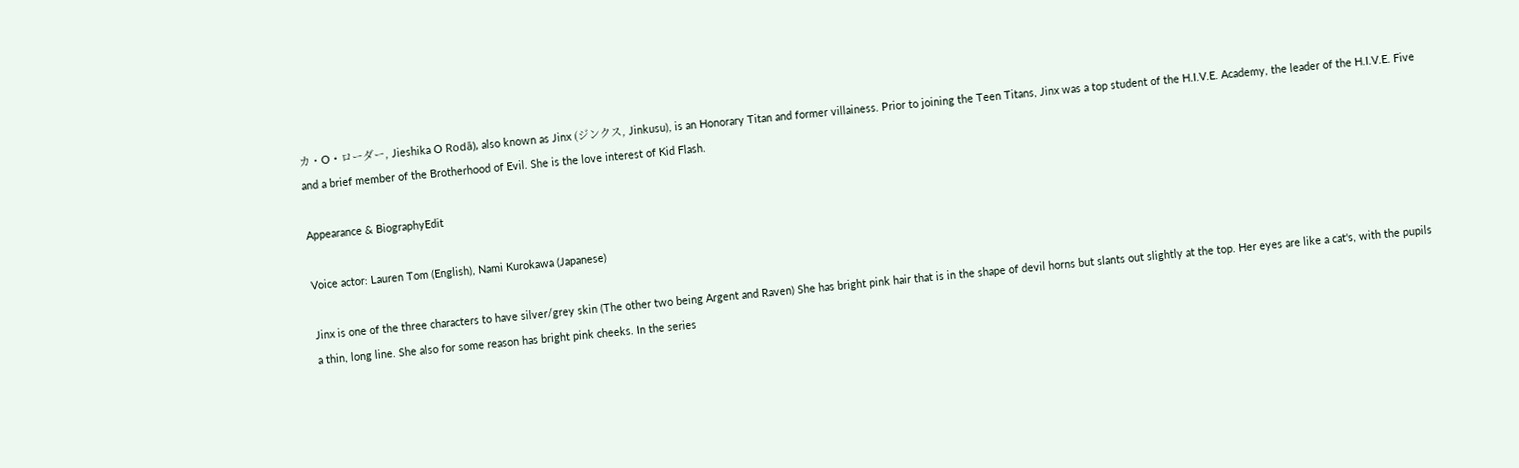カ・O・ローダー, Jieshika O Rodā), also known as Jinx (ジンクス, Jinkusu), is an Honorary Titan and former villainess. Prior to joining the Teen Titans, Jinx was a top student of the H.I.V.E. Academy, the leader of the H.I.V.E. Five and a brief member of the Brotherhood of Evil. She is the love interest of Kid Flash.

Appearance & BiographyEdit

Voice actor: Lauren Tom (English), Nami Kurokawa (Japanese)

Jinx is one of the three characters to have silver/grey skin (The other two being Argent and Raven) She has bright pink hair that is in the shape of devil horns but slants out slightly at the top. Her eyes are like a cat's, with the pupils a thin, long line. She also for some reason has bright pink cheeks. In the series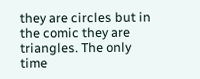they are circles but in the comic they are triangles. The only time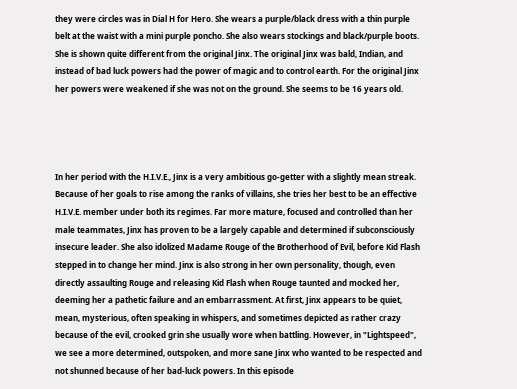they were circles was in Dial H for Hero. She wears a purple/black dress with a thin purple belt at the waist with a mini purple poncho. She also wears stockings and black/purple boots. She is shown quite different from the original Jinx. The original Jinx was bald, Indian, and instead of bad luck powers had the power of magic and to control earth. For the original Jinx her powers were weakened if she was not on the ground. She seems to be 16 years old.




In her period with the H.I.V.E., Jinx is a very ambitious go-getter with a slightly mean streak. Because of her goals to rise among the ranks of villains, she tries her best to be an effective H.I.V.E. member under both its regimes. Far more mature, focused and controlled than her male teammates, Jinx has proven to be a largely capable and determined if subconsciously insecure leader. She also idolized Madame Rouge of the Brotherhood of Evil, before Kid Flash stepped in to change her mind. Jinx is also strong in her own personality, though, even directly assaulting Rouge and releasing Kid Flash when Rouge taunted and mocked her, deeming her a pathetic failure and an embarrassment. At first, Jinx appears to be quiet, mean, mysterious, often speaking in whispers, and sometimes depicted as rather crazy because of the evil, crooked grin she usually wore when battling. However, in "Lightspeed", we see a more determined, outspoken, and more sane Jinx who wanted to be respected and not shunned because of her bad-luck powers. In this episode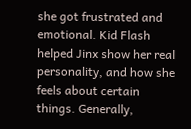she got frustrated and emotional. Kid Flash helped Jinx show her real personality, and how she feels about certain things. Generally,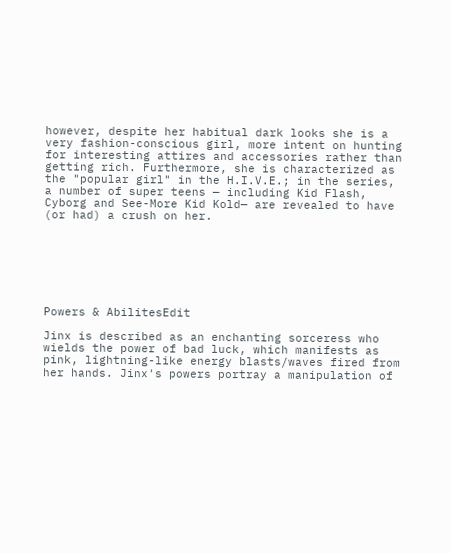however, despite her habitual dark looks she is a very fashion-conscious girl, more intent on hunting for interesting attires and accessories rather than getting rich. Furthermore, she is characterized as the "popular girl" in the H.I.V.E.; in the series, a number of super teens — including Kid Flash, Cyborg and See-More Kid Kold— are revealed to have (or had) a crush on her.







Powers & AbilitesEdit

Jinx is described as an enchanting sorceress who wields the power of bad luck, which manifests as pink, lightning-like energy blasts/waves fired from her hands. Jinx's powers portray a manipulation of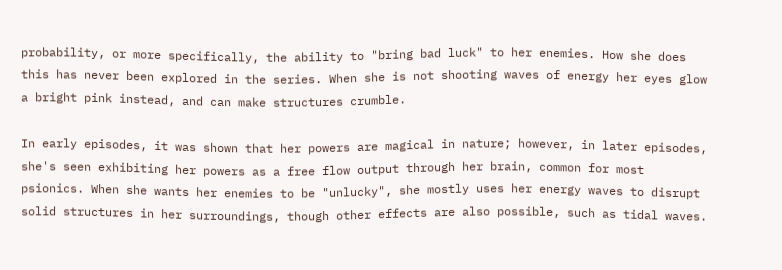probability, or more specifically, the ability to "bring bad luck" to her enemies. How she does this has never been explored in the series. When she is not shooting waves of energy her eyes glow a bright pink instead, and can make structures crumble.

In early episodes, it was shown that her powers are magical in nature; however, in later episodes, she's seen exhibiting her powers as a free flow output through her brain, common for most psionics. When she wants her enemies to be "unlucky", she mostly uses her energy waves to disrupt solid structures in her surroundings, though other effects are also possible, such as tidal waves.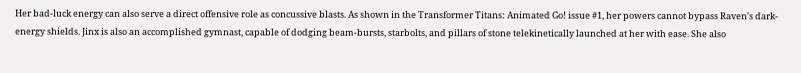Her bad-luck energy can also serve a direct offensive role as concussive blasts. As shown in the Transformer Titans: Animated Go! issue #1, her powers cannot bypass Raven's dark-energy shields. Jinx is also an accomplished gymnast, capable of dodging beam-bursts, starbolts, and pillars of stone telekinetically launched at her with ease. She also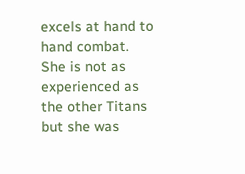excels at hand to hand combat. She is not as experienced as the other Titans but she was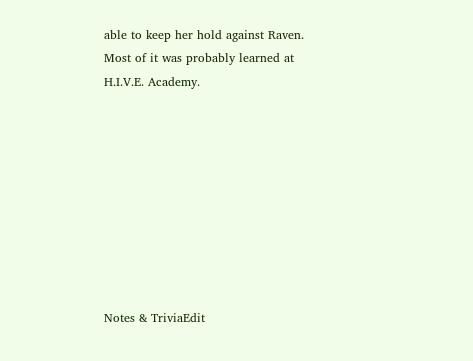able to keep her hold against Raven. Most of it was probably learned at H.I.V.E. Academy.









Notes & TriviaEdit